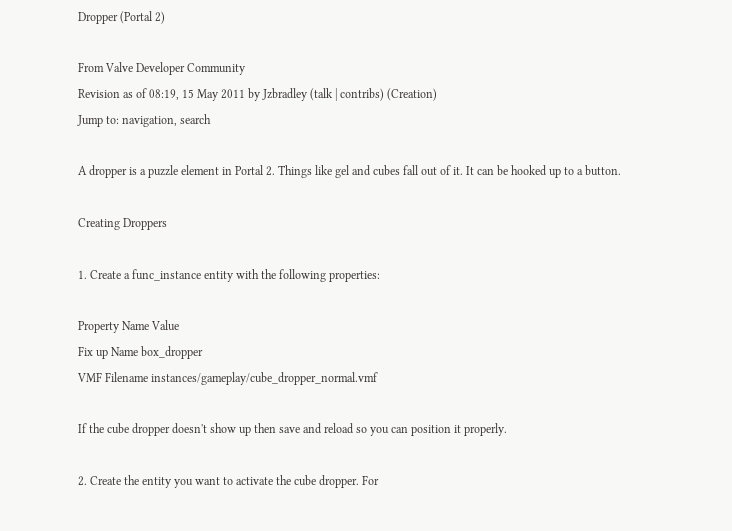Dropper (Portal 2)

From Valve Developer Community
Revision as of 08:19, 15 May 2011 by Jzbradley (talk | contribs) (Creation)
Jump to: navigation, search

A dropper is a puzzle element in Portal 2. Things like gel and cubes fall out of it. It can be hooked up to a button.

Creating Droppers

1. Create a func_instance entity with the following properties:

Property Name Value
Fix up Name box_dropper
VMF Filename instances/gameplay/cube_dropper_normal.vmf

If the cube dropper doesn't show up then save and reload so you can position it properly.

2. Create the entity you want to activate the cube dropper. For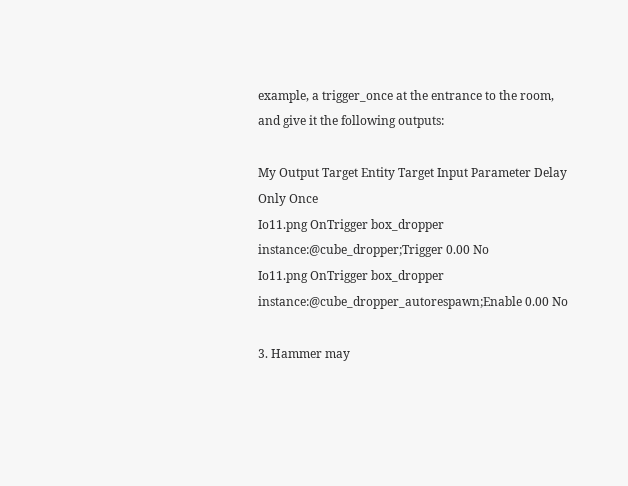example, a trigger_once at the entrance to the room, and give it the following outputs:

My Output Target Entity Target Input Parameter Delay Only Once
Io11.png OnTrigger box_dropper instance:@cube_dropper;Trigger 0.00 No
Io11.png OnTrigger box_dropper instance:@cube_dropper_autorespawn;Enable 0.00 No

3. Hammer may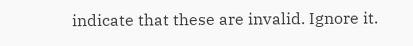indicate that these are invalid. Ignore it.